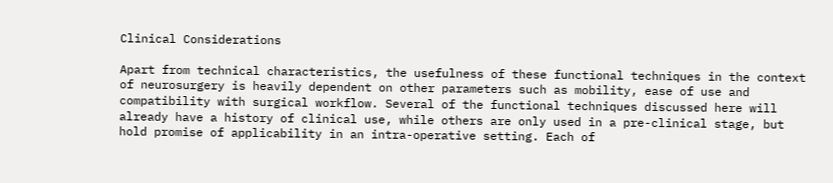Clinical Considerations

Apart from technical characteristics, the usefulness of these functional techniques in the context of neurosurgery is heavily dependent on other parameters such as mobility, ease of use and compatibility with surgical workflow. Several of the functional techniques discussed here will already have a history of clinical use, while others are only used in a pre-clinical stage, but hold promise of applicability in an intra-operative setting. Each of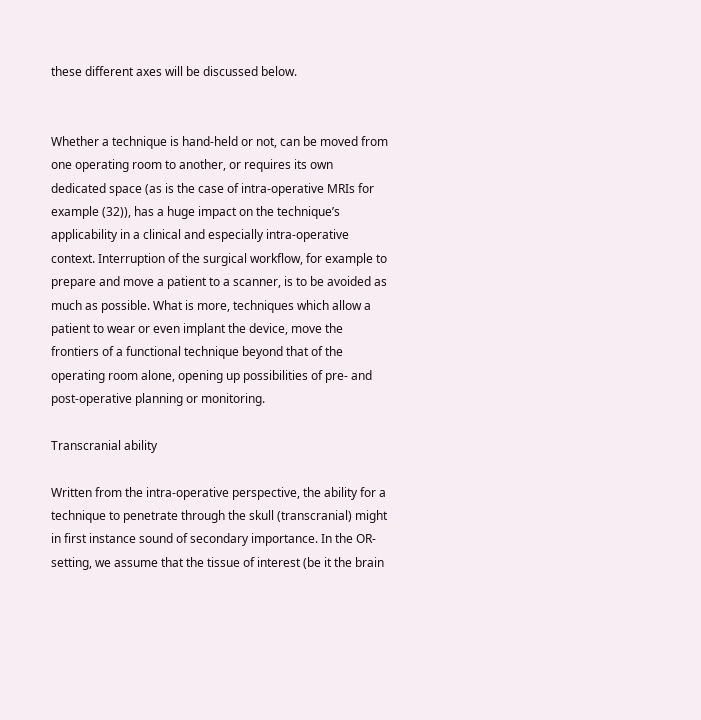these different axes will be discussed below.


Whether a technique is hand-held or not, can be moved from one operating room to another, or requires its own dedicated space (as is the case of intra-operative MRIs for example (32)), has a huge impact on the technique’s applicability in a clinical and especially intra-operative context. Interruption of the surgical workflow, for example to prepare and move a patient to a scanner, is to be avoided as much as possible. What is more, techniques which allow a patient to wear or even implant the device, move the frontiers of a functional technique beyond that of the operating room alone, opening up possibilities of pre- and post-operative planning or monitoring.

Transcranial ability

Written from the intra-operative perspective, the ability for a technique to penetrate through the skull (transcranial) might in first instance sound of secondary importance. In the OR-setting, we assume that the tissue of interest (be it the brain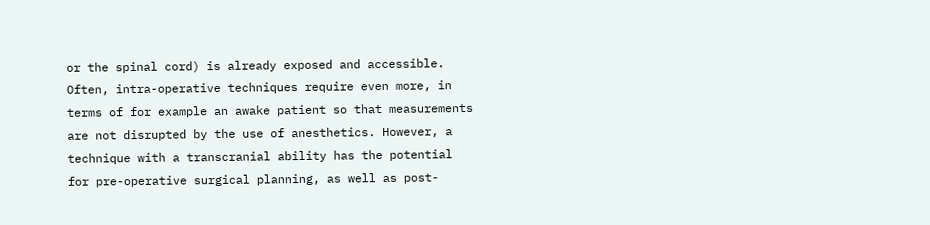or the spinal cord) is already exposed and accessible. Often, intra-operative techniques require even more, in terms of for example an awake patient so that measurements are not disrupted by the use of anesthetics. However, a technique with a transcranial ability has the potential for pre-operative surgical planning, as well as post-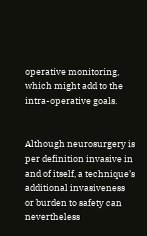operative monitoring, which might add to the intra-operative goals.


Although neurosurgery is per definition invasive in and of itself, a technique’s additional invasiveness or burden to safety can nevertheless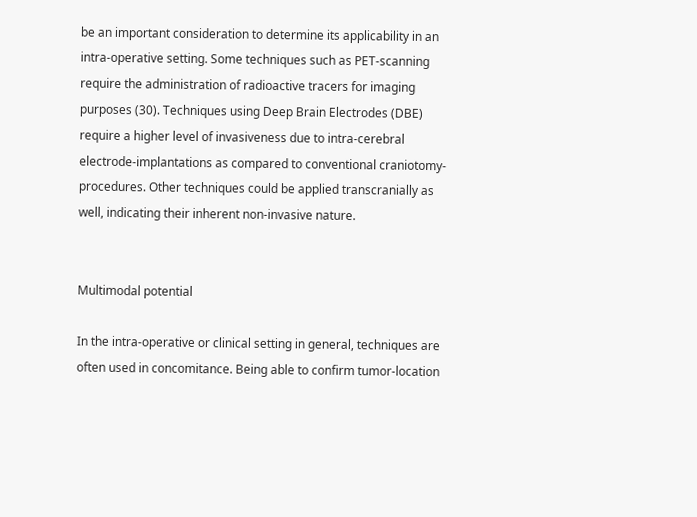be an important consideration to determine its applicability in an intra-operative setting. Some techniques such as PET-scanning require the administration of radioactive tracers for imaging purposes (30). Techniques using Deep Brain Electrodes (DBE) require a higher level of invasiveness due to intra-cerebral electrode-implantations as compared to conventional craniotomy-procedures. Other techniques could be applied transcranially as well, indicating their inherent non-invasive nature.


Multimodal potential

In the intra-operative or clinical setting in general, techniques are often used in concomitance. Being able to confirm tumor-location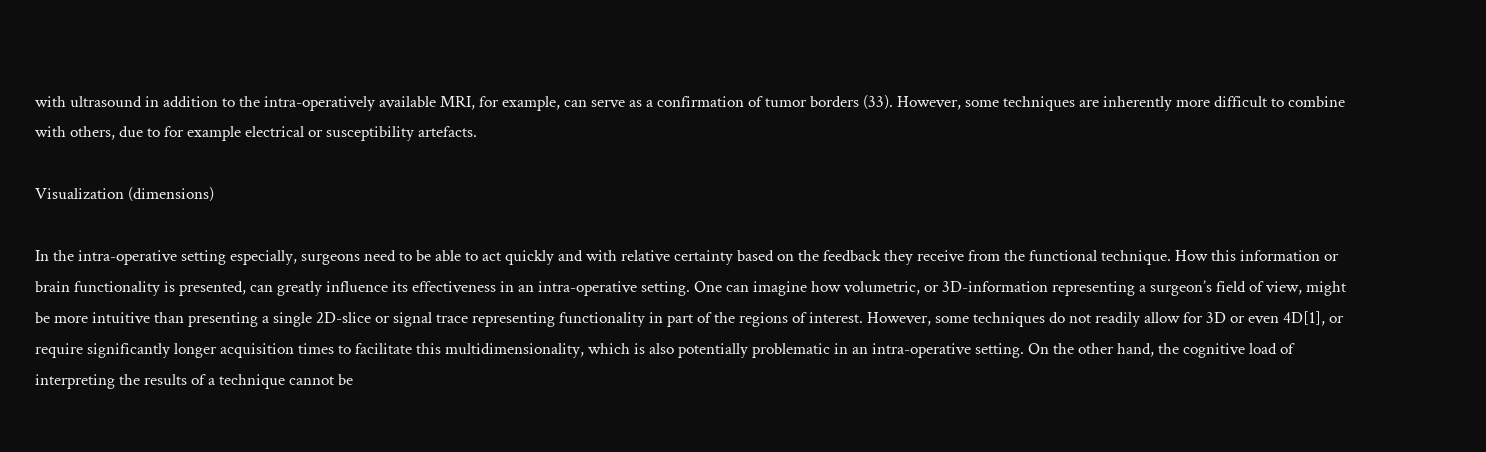with ultrasound in addition to the intra-operatively available MRI, for example, can serve as a confirmation of tumor borders (33). However, some techniques are inherently more difficult to combine with others, due to for example electrical or susceptibility artefacts.

Visualization (dimensions)

In the intra-operative setting especially, surgeons need to be able to act quickly and with relative certainty based on the feedback they receive from the functional technique. How this information or brain functionality is presented, can greatly influence its effectiveness in an intra-operative setting. One can imagine how volumetric, or 3D-information representing a surgeon’s field of view, might be more intuitive than presenting a single 2D-slice or signal trace representing functionality in part of the regions of interest. However, some techniques do not readily allow for 3D or even 4D[1], or require significantly longer acquisition times to facilitate this multidimensionality, which is also potentially problematic in an intra-operative setting. On the other hand, the cognitive load of interpreting the results of a technique cannot be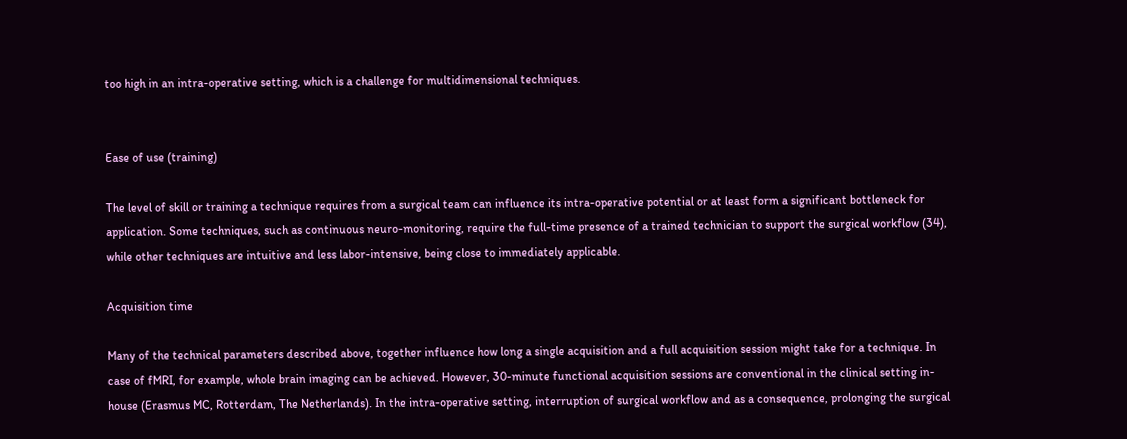too high in an intra-operative setting, which is a challenge for multidimensional techniques.


Ease of use (training)

The level of skill or training a technique requires from a surgical team can influence its intra-operative potential or at least form a significant bottleneck for application. Some techniques, such as continuous neuro-monitoring, require the full-time presence of a trained technician to support the surgical workflow (34), while other techniques are intuitive and less labor-intensive, being close to immediately applicable.

Acquisition time

Many of the technical parameters described above, together influence how long a single acquisition and a full acquisition session might take for a technique. In case of fMRI, for example, whole brain imaging can be achieved. However, 30-minute functional acquisition sessions are conventional in the clinical setting in-house (Erasmus MC, Rotterdam, The Netherlands). In the intra-operative setting, interruption of surgical workflow and as a consequence, prolonging the surgical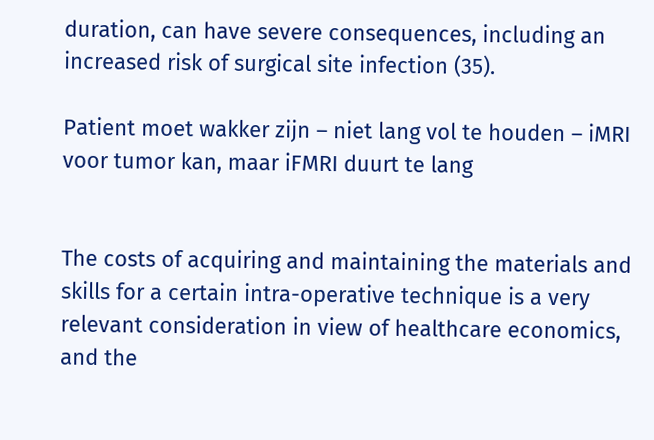duration, can have severe consequences, including an increased risk of surgical site infection (35).

Patient moet wakker zijn – niet lang vol te houden – iMRI voor tumor kan, maar iFMRI duurt te lang


The costs of acquiring and maintaining the materials and skills for a certain intra-operative technique is a very relevant consideration in view of healthcare economics, and the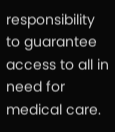responsibility to guarantee access to all in need for medical care.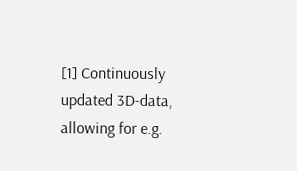[1] Continuously updated 3D-data, allowing for e.g.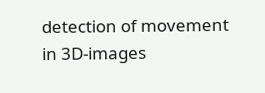detection of movement in 3D-images